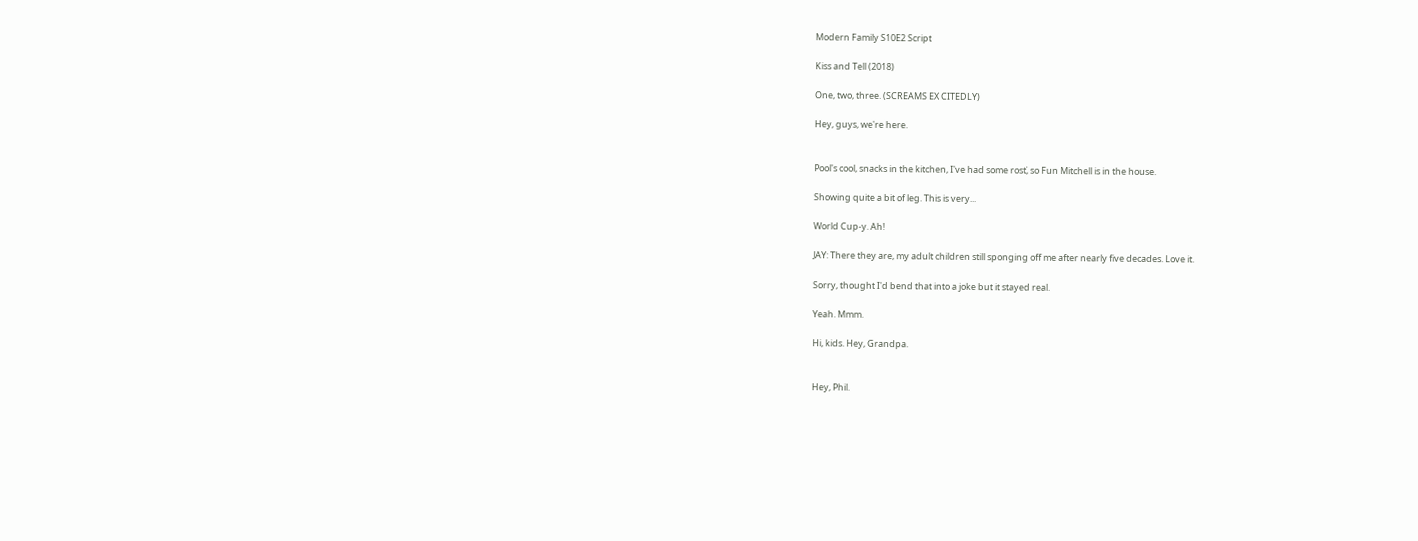Modern Family S10E2 Script

Kiss and Tell (2018)

One, two, three. (SCREAMS EX CITEDLY)

Hey, guys, we're here.


Pool's cool, snacks in the kitchen, I've had some rosť, so Fun Mitchell is in the house.

Showing quite a bit of leg. This is very...

World Cup-y. Ah!

JAY: There they are, my adult children still sponging off me after nearly five decades. Love it.

Sorry, thought I'd bend that into a joke but it stayed real.

Yeah. Mmm.

Hi, kids. Hey, Grandpa.


Hey, Phil.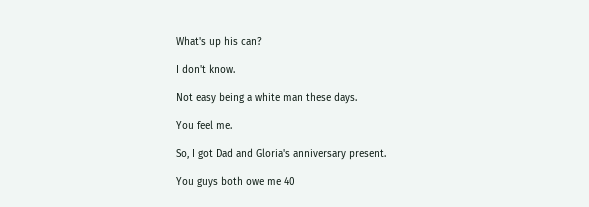What's up his can?

I don't know.

Not easy being a white man these days.

You feel me.

So, I got Dad and Gloria's anniversary present.

You guys both owe me 40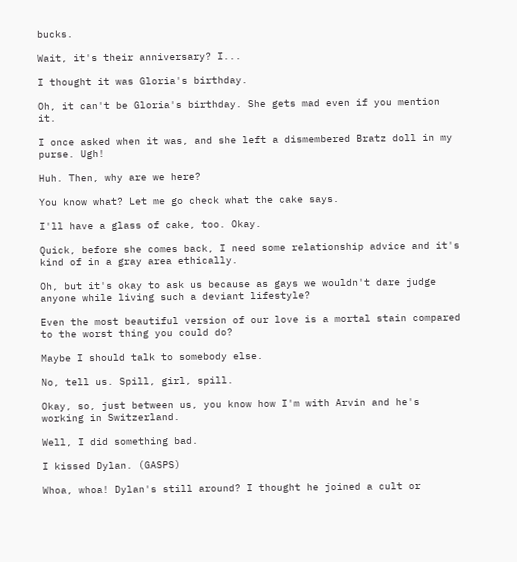bucks.

Wait, it's their anniversary? I...

I thought it was Gloria's birthday.

Oh, it can't be Gloria's birthday. She gets mad even if you mention it.

I once asked when it was, and she left a dismembered Bratz doll in my purse. Ugh!

Huh. Then, why are we here?

You know what? Let me go check what the cake says.

I'll have a glass of cake, too. Okay.

Quick, before she comes back, I need some relationship advice and it's kind of in a gray area ethically.

Oh, but it's okay to ask us because as gays we wouldn't dare judge anyone while living such a deviant lifestyle?

Even the most beautiful version of our love is a mortal stain compared to the worst thing you could do?

Maybe I should talk to somebody else.

No, tell us. Spill, girl, spill.

Okay, so, just between us, you know how I'm with Arvin and he's working in Switzerland.

Well, I did something bad.

I kissed Dylan. (GASPS)

Whoa, whoa! Dylan's still around? I thought he joined a cult or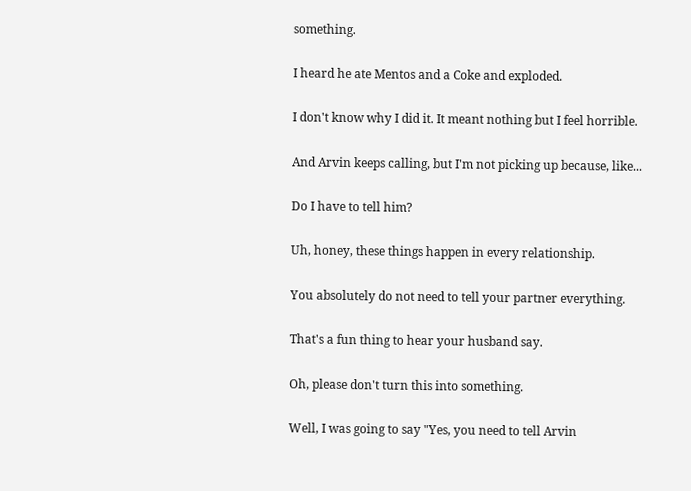something.

I heard he ate Mentos and a Coke and exploded.

I don't know why I did it. It meant nothing but I feel horrible.

And Arvin keeps calling, but I'm not picking up because, like...

Do I have to tell him?

Uh, honey, these things happen in every relationship.

You absolutely do not need to tell your partner everything.

That's a fun thing to hear your husband say.

Oh, please don't turn this into something.

Well, I was going to say "Yes, you need to tell Arvin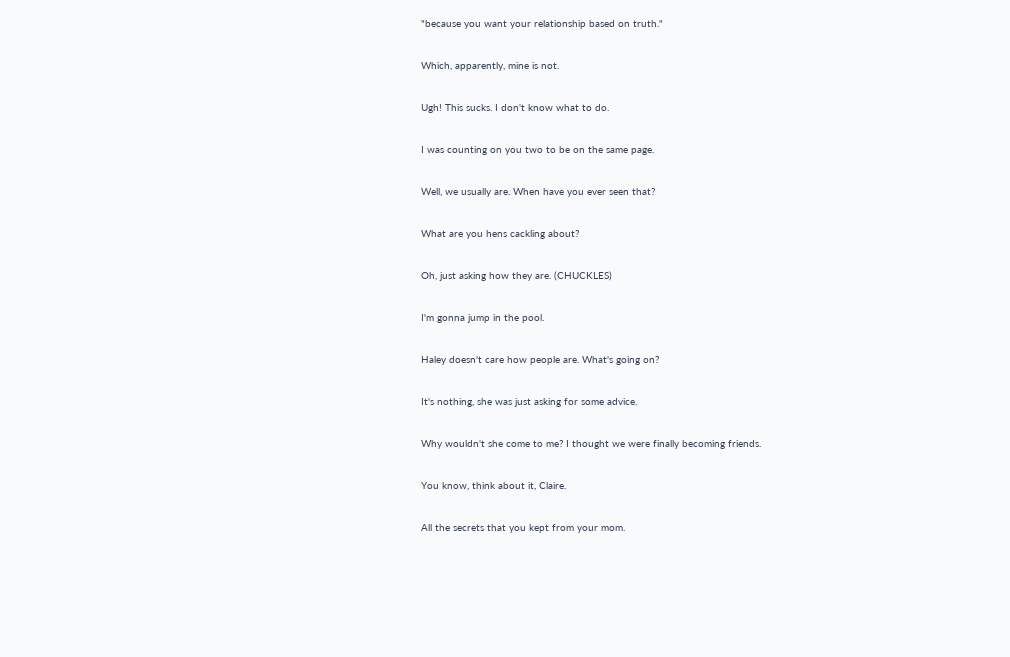"because you want your relationship based on truth."

Which, apparently, mine is not.

Ugh! This sucks. I don't know what to do.

I was counting on you two to be on the same page.

Well, we usually are. When have you ever seen that?

What are you hens cackling about?

Oh, just asking how they are. (CHUCKLES)

I'm gonna jump in the pool.

Haley doesn't care how people are. What's going on?

It's nothing, she was just asking for some advice.

Why wouldn't she come to me? I thought we were finally becoming friends.

You know, think about it, Claire.

All the secrets that you kept from your mom.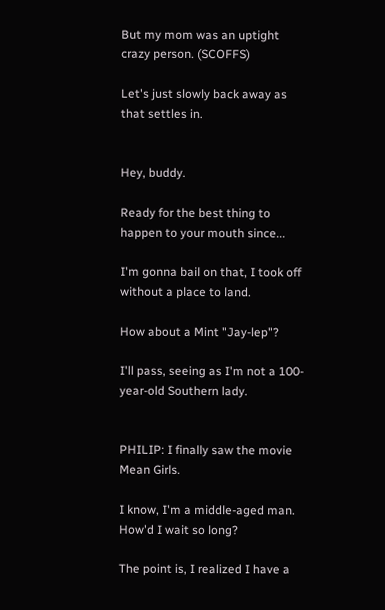But my mom was an uptight crazy person. (SCOFFS)

Let's just slowly back away as that settles in.


Hey, buddy.

Ready for the best thing to happen to your mouth since...

I'm gonna bail on that, I took off without a place to land.

How about a Mint "Jay-lep"?

I'll pass, seeing as I'm not a 100-year-old Southern lady.


PHILIP: I finally saw the movie Mean Girls.

I know, I'm a middle-aged man. How'd I wait so long?

The point is, I realized I have a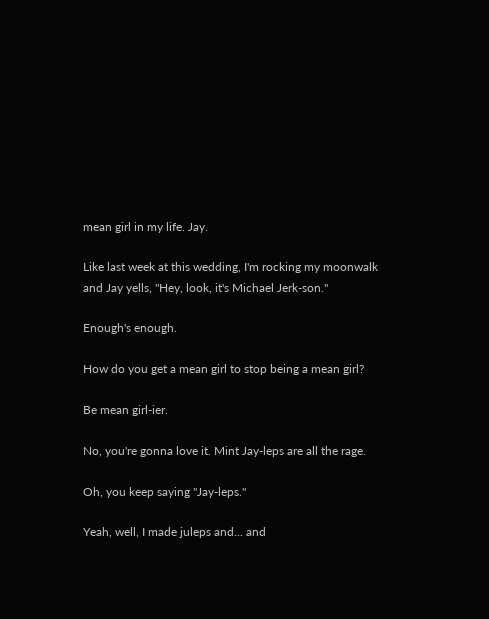mean girl in my life. Jay.

Like last week at this wedding, I'm rocking my moonwalk and Jay yells, "Hey, look, it's Michael Jerk-son."

Enough's enough.

How do you get a mean girl to stop being a mean girl?

Be mean girl-ier.

No, you're gonna love it. Mint Jay-leps are all the rage.

Oh, you keep saying "Jay-leps."

Yeah, well, I made juleps and... and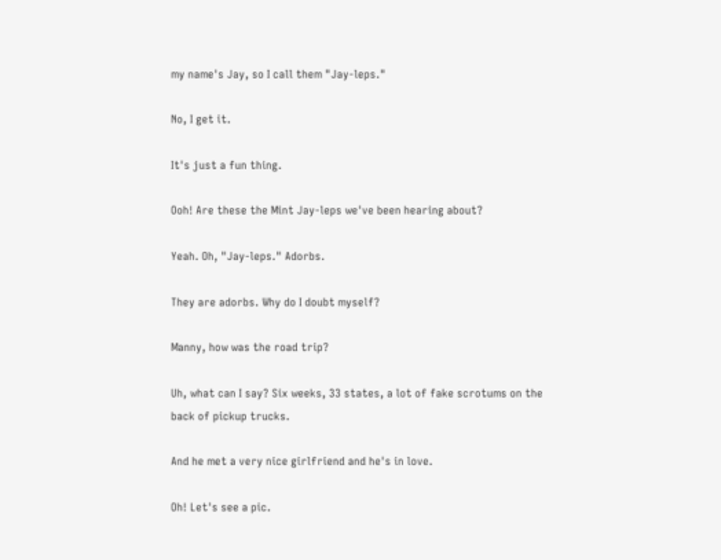my name's Jay, so I call them "Jay-leps."

No, I get it.

It's just a fun thing.

Ooh! Are these the Mint Jay-leps we've been hearing about?

Yeah. Oh, "Jay-leps." Adorbs.

They are adorbs. Why do I doubt myself?

Manny, how was the road trip?

Uh, what can I say? Six weeks, 33 states, a lot of fake scrotums on the back of pickup trucks.

And he met a very nice girlfriend and he's in love.

Oh! Let's see a pic.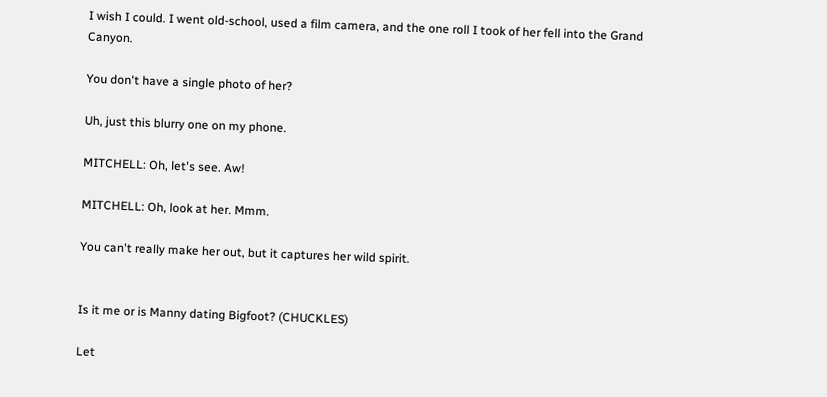I wish I could. I went old-school, used a film camera, and the one roll I took of her fell into the Grand Canyon.

You don't have a single photo of her?

Uh, just this blurry one on my phone.

MITCHELL: Oh, let's see. Aw!

MITCHELL: Oh, look at her. Mmm.

You can't really make her out, but it captures her wild spirit.


Is it me or is Manny dating Bigfoot? (CHUCKLES)

Let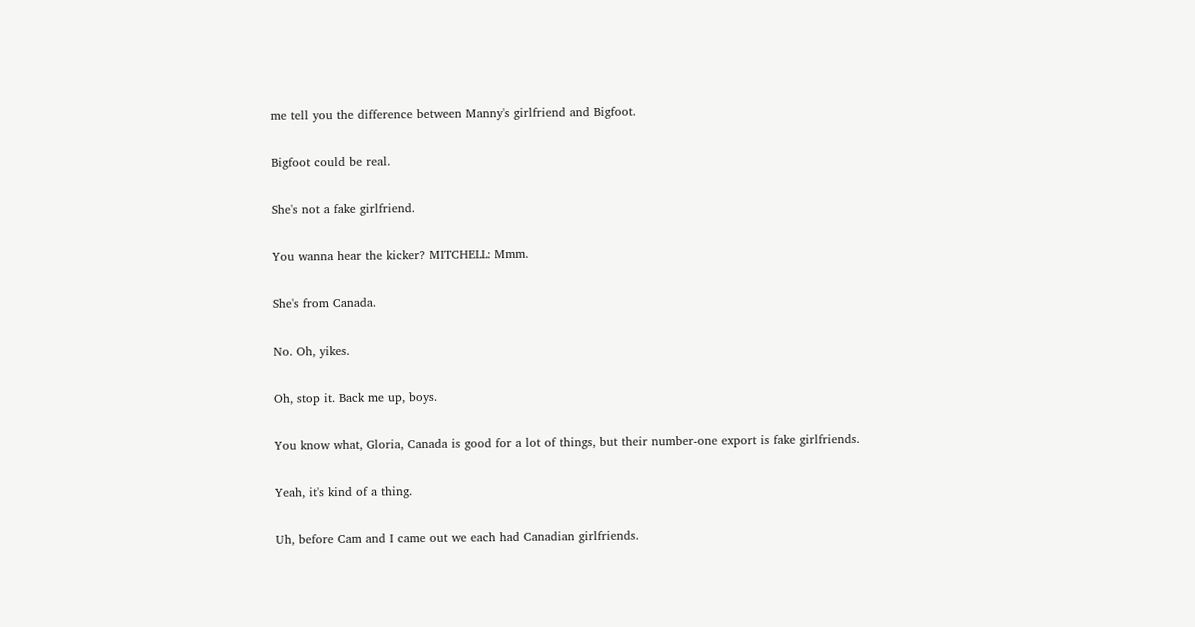me tell you the difference between Manny's girlfriend and Bigfoot.

Bigfoot could be real.

She's not a fake girlfriend.

You wanna hear the kicker? MITCHELL: Mmm.

She's from Canada.

No. Oh, yikes.

Oh, stop it. Back me up, boys.

You know what, Gloria, Canada is good for a lot of things, but their number-one export is fake girlfriends.

Yeah, it's kind of a thing.

Uh, before Cam and I came out we each had Canadian girlfriends.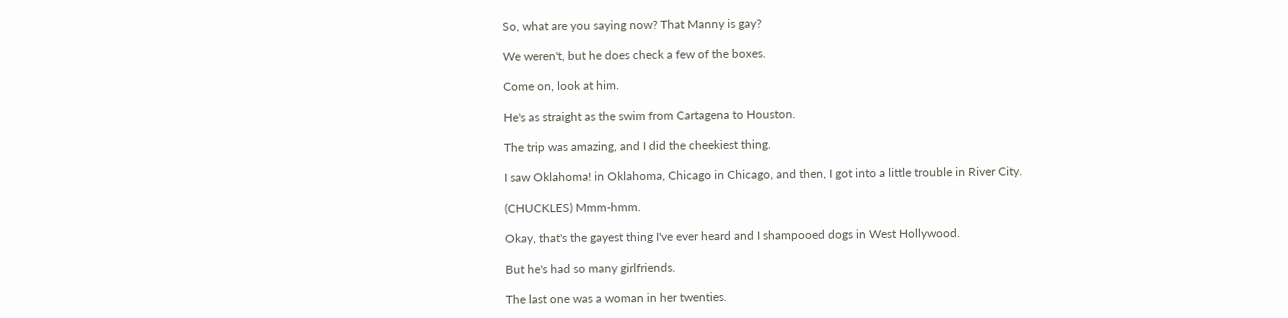So, what are you saying now? That Manny is gay?

We weren't, but he does check a few of the boxes.

Come on, look at him.

He's as straight as the swim from Cartagena to Houston.

The trip was amazing, and I did the cheekiest thing.

I saw Oklahoma! in Oklahoma, Chicago in Chicago, and then, I got into a little trouble in River City.

(CHUCKLES) Mmm-hmm.

Okay, that's the gayest thing I've ever heard and I shampooed dogs in West Hollywood.

But he's had so many girlfriends.

The last one was a woman in her twenties.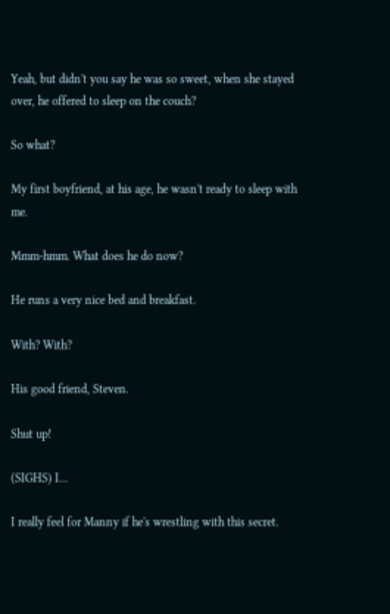Yeah, but didn't you say he was so sweet, when she stayed over, he offered to sleep on the couch?

So what?

My first boyfriend, at his age, he wasn't ready to sleep with me.

Mmm-hmm. What does he do now?

He runs a very nice bed and breakfast.

With? With?

His good friend, Steven.

Shut up!

(SIGHS) I...

I really feel for Manny if he's wrestling with this secret.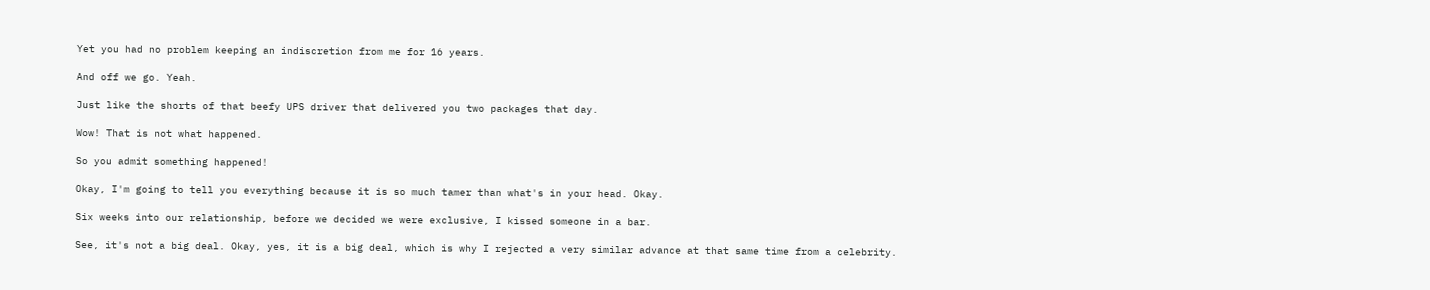Yet you had no problem keeping an indiscretion from me for 16 years.

And off we go. Yeah.

Just like the shorts of that beefy UPS driver that delivered you two packages that day.

Wow! That is not what happened.

So you admit something happened!

Okay, I'm going to tell you everything because it is so much tamer than what's in your head. Okay.

Six weeks into our relationship, before we decided we were exclusive, I kissed someone in a bar.

See, it's not a big deal. Okay, yes, it is a big deal, which is why I rejected a very similar advance at that same time from a celebrity.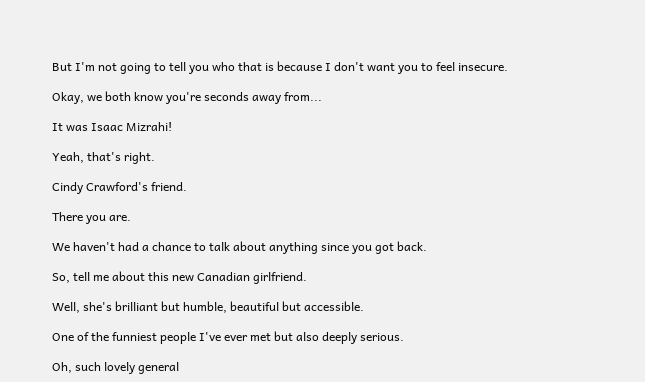But I'm not going to tell you who that is because I don't want you to feel insecure.

Okay, we both know you're seconds away from...

It was Isaac Mizrahi!

Yeah, that's right.

Cindy Crawford's friend.

There you are.

We haven't had a chance to talk about anything since you got back.

So, tell me about this new Canadian girlfriend.

Well, she's brilliant but humble, beautiful but accessible.

One of the funniest people I've ever met but also deeply serious.

Oh, such lovely general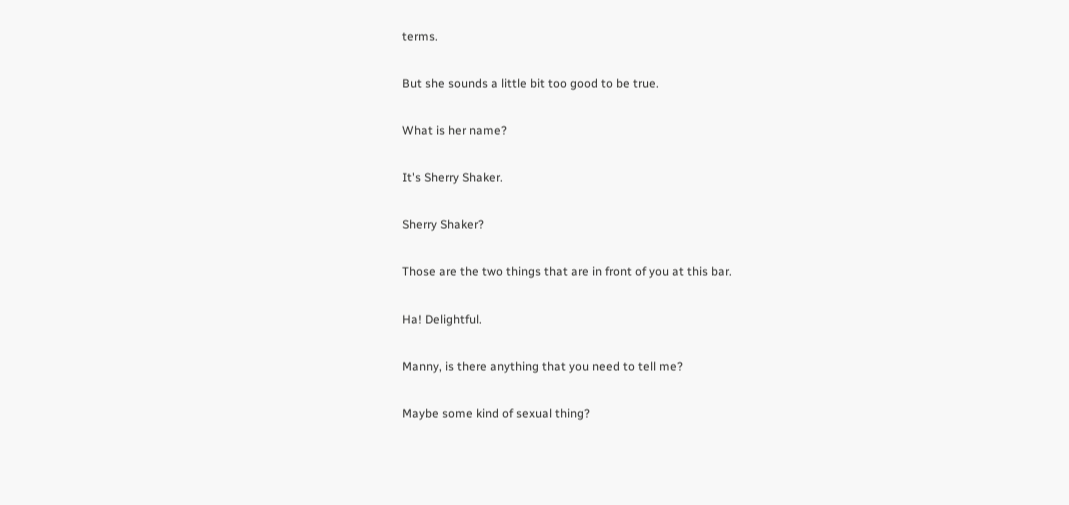terms.

But she sounds a little bit too good to be true.

What is her name?

It's Sherry Shaker.

Sherry Shaker?

Those are the two things that are in front of you at this bar.

Ha! Delightful.

Manny, is there anything that you need to tell me?

Maybe some kind of sexual thing?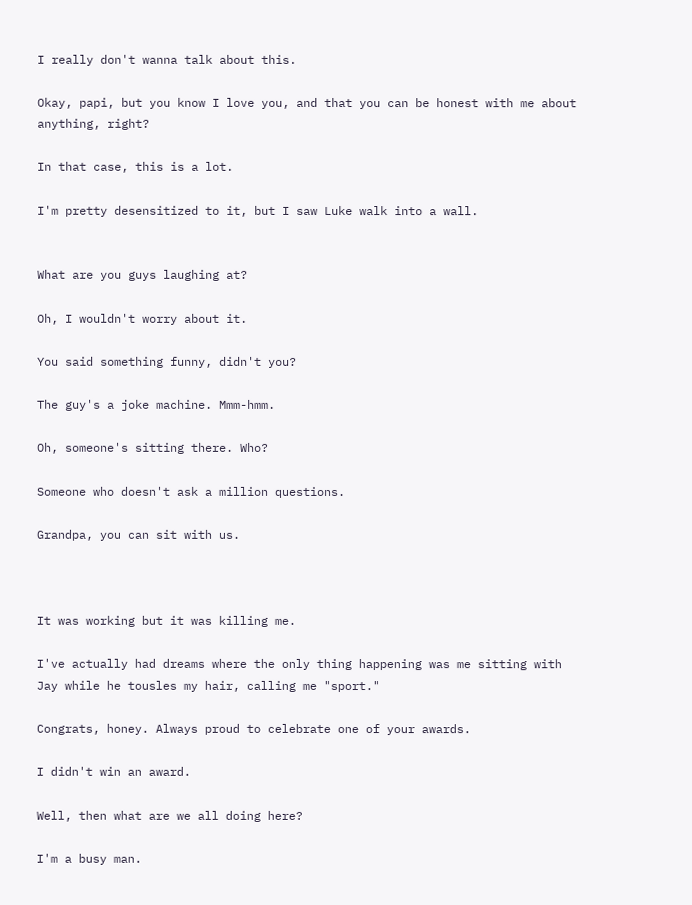I really don't wanna talk about this.

Okay, papi, but you know I love you, and that you can be honest with me about anything, right?

In that case, this is a lot.

I'm pretty desensitized to it, but I saw Luke walk into a wall.


What are you guys laughing at?

Oh, I wouldn't worry about it.

You said something funny, didn't you?

The guy's a joke machine. Mmm-hmm.

Oh, someone's sitting there. Who?

Someone who doesn't ask a million questions.

Grandpa, you can sit with us.



It was working but it was killing me.

I've actually had dreams where the only thing happening was me sitting with Jay while he tousles my hair, calling me "sport."

Congrats, honey. Always proud to celebrate one of your awards.

I didn't win an award.

Well, then what are we all doing here?

I'm a busy man.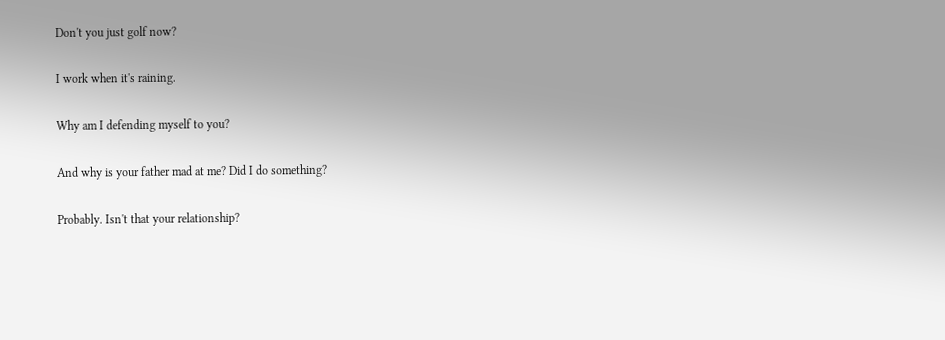Don't you just golf now?

I work when it's raining.

Why am I defending myself to you?

And why is your father mad at me? Did I do something?

Probably. Isn't that your relationship?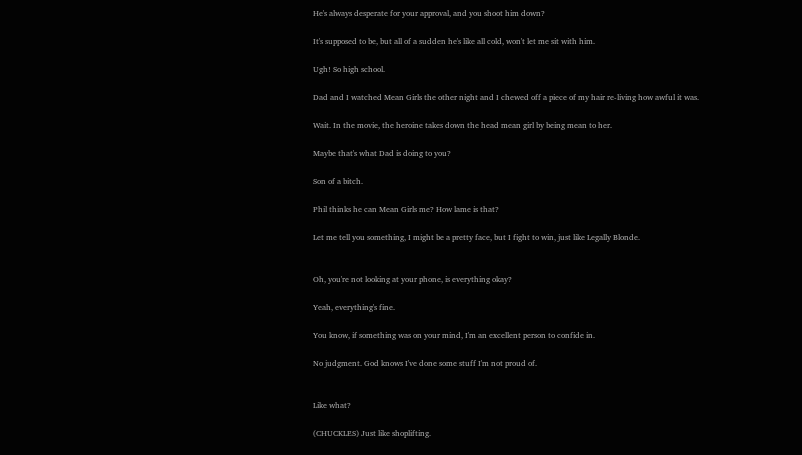He's always desperate for your approval, and you shoot him down?

It's supposed to be, but all of a sudden he's like all cold, won't let me sit with him.

Ugh! So high school.

Dad and I watched Mean Girls the other night and I chewed off a piece of my hair re-living how awful it was.

Wait. In the movie, the heroine takes down the head mean girl by being mean to her.

Maybe that's what Dad is doing to you?

Son of a bitch.

Phil thinks he can Mean Girls me? How lame is that?

Let me tell you something, I might be a pretty face, but I fight to win, just like Legally Blonde.


Oh, you're not looking at your phone, is everything okay?

Yeah, everything's fine.

You know, if something was on your mind, I'm an excellent person to confide in.

No judgment. God knows I've done some stuff I'm not proud of.


Like what?

(CHUCKLES) Just like shoplifting.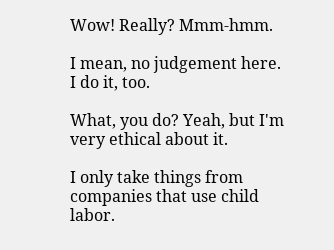Wow! Really? Mmm-hmm.

I mean, no judgement here. I do it, too.

What, you do? Yeah, but I'm very ethical about it.

I only take things from companies that use child labor.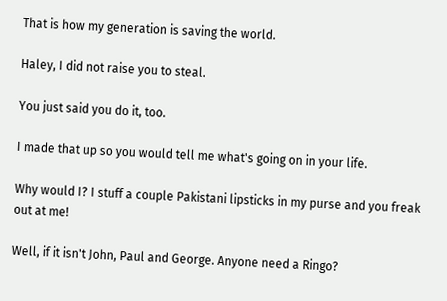That is how my generation is saving the world.

Haley, I did not raise you to steal.

You just said you do it, too.

I made that up so you would tell me what's going on in your life.

Why would I? I stuff a couple Pakistani lipsticks in my purse and you freak out at me!

Well, if it isn't John, Paul and George. Anyone need a Ringo?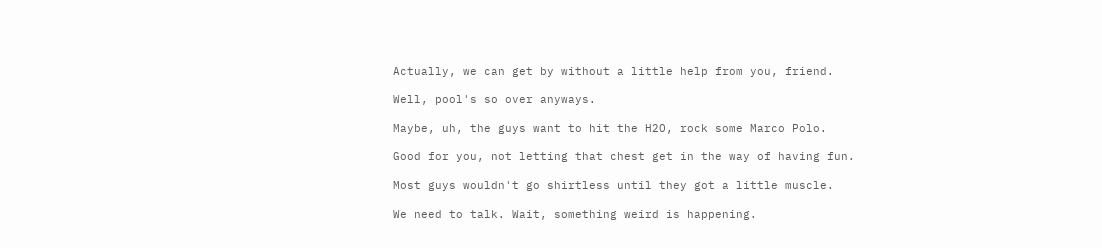Actually, we can get by without a little help from you, friend.

Well, pool's so over anyways.

Maybe, uh, the guys want to hit the H2O, rock some Marco Polo.

Good for you, not letting that chest get in the way of having fun.

Most guys wouldn't go shirtless until they got a little muscle.

We need to talk. Wait, something weird is happening.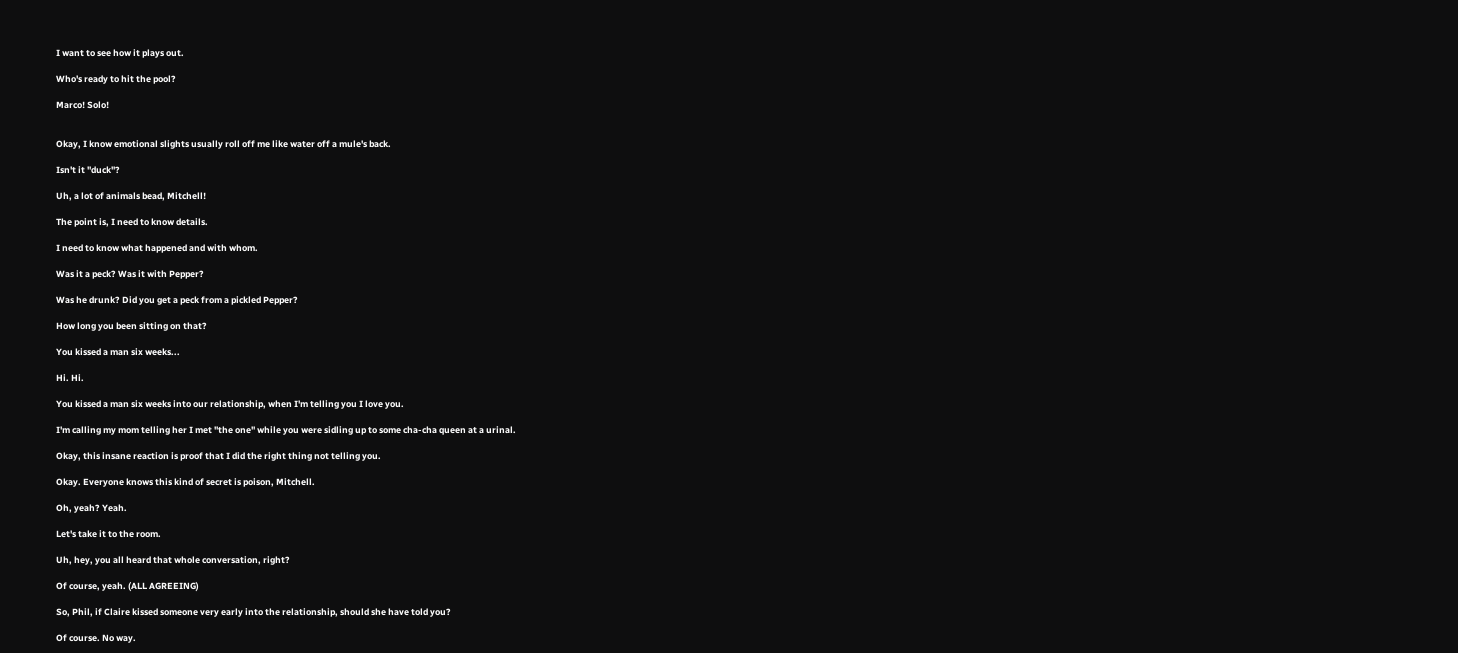I want to see how it plays out.

Who's ready to hit the pool?

Marco! Solo!


Okay, I know emotional slights usually roll off me like water off a mule's back.

Isn't it "duck"?

Uh, a lot of animals bead, Mitchell!

The point is, I need to know details.

I need to know what happened and with whom.

Was it a peck? Was it with Pepper?

Was he drunk? Did you get a peck from a pickled Pepper?

How long you been sitting on that?

You kissed a man six weeks...

Hi. Hi.

You kissed a man six weeks into our relationship, when I'm telling you I love you.

I'm calling my mom telling her I met "the one" while you were sidling up to some cha-cha queen at a urinal.

Okay, this insane reaction is proof that I did the right thing not telling you.

Okay. Everyone knows this kind of secret is poison, Mitchell.

Oh, yeah? Yeah.

Let's take it to the room.

Uh, hey, you all heard that whole conversation, right?

Of course, yeah. (ALL AGREEING)

So, Phil, if Claire kissed someone very early into the relationship, should she have told you?

Of course. No way.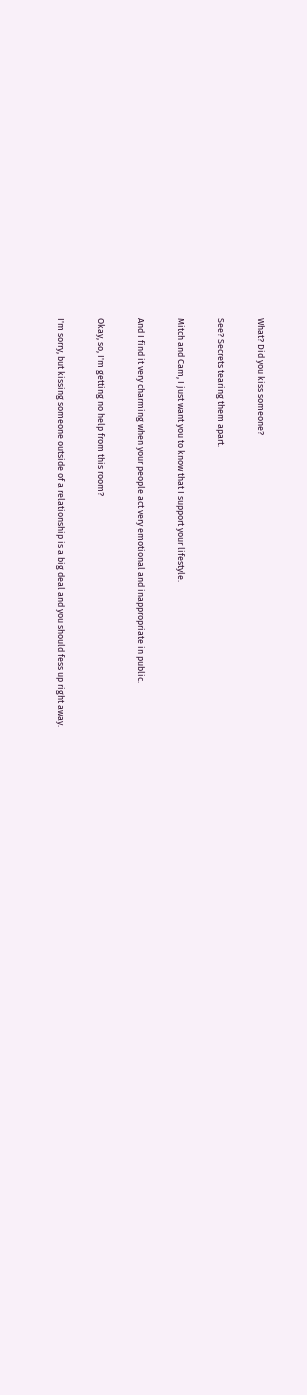What? Did you kiss someone?

See? Secrets tearing them apart.

Mitch and Cam, I just want you to know that I support your lifestyle.

And I find it very charming when your people act very emotional and inappropriate in public.

Okay, so, I'm getting no help from this room?

I'm sorry, but kissing someone outside of a relationship is a big deal and you should fess up right away.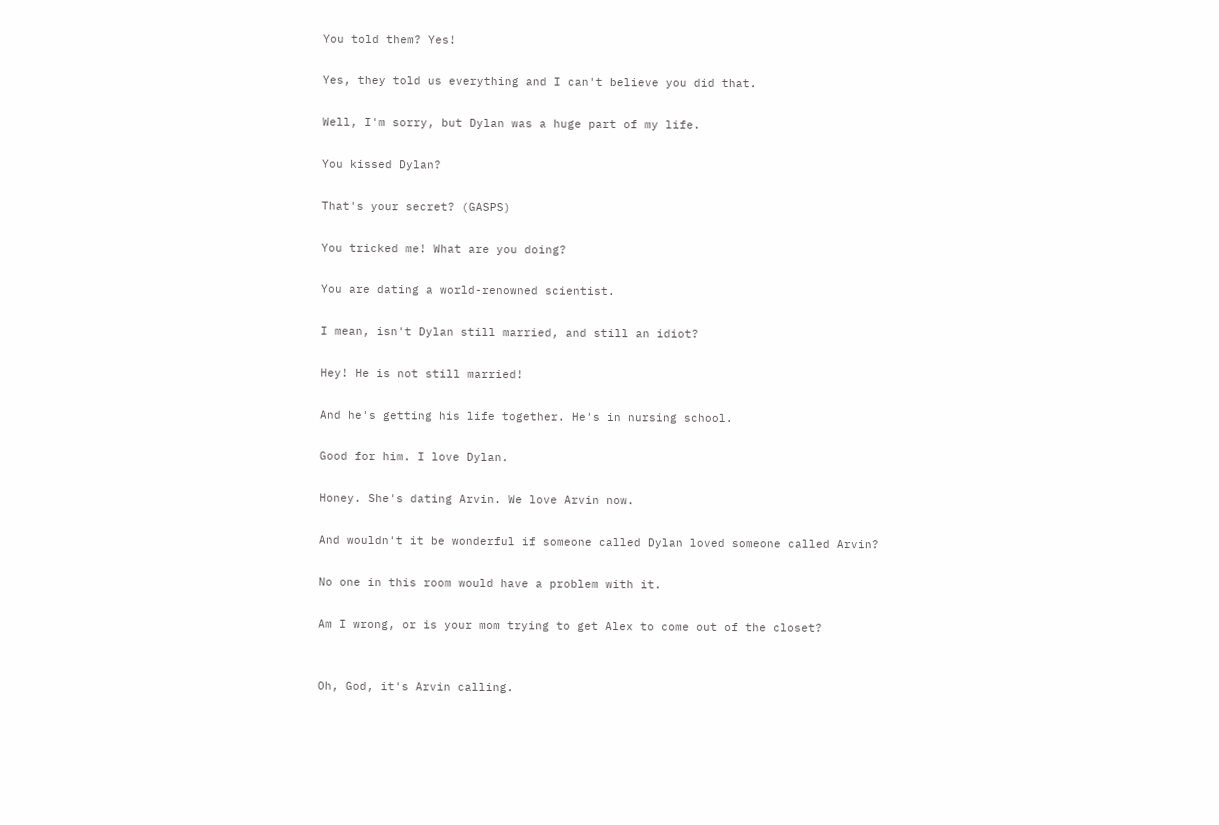You told them? Yes!

Yes, they told us everything and I can't believe you did that.

Well, I'm sorry, but Dylan was a huge part of my life.

You kissed Dylan?

That's your secret? (GASPS)

You tricked me! What are you doing?

You are dating a world-renowned scientist.

I mean, isn't Dylan still married, and still an idiot?

Hey! He is not still married!

And he's getting his life together. He's in nursing school.

Good for him. I love Dylan.

Honey. She's dating Arvin. We love Arvin now.

And wouldn't it be wonderful if someone called Dylan loved someone called Arvin?

No one in this room would have a problem with it.

Am I wrong, or is your mom trying to get Alex to come out of the closet?


Oh, God, it's Arvin calling.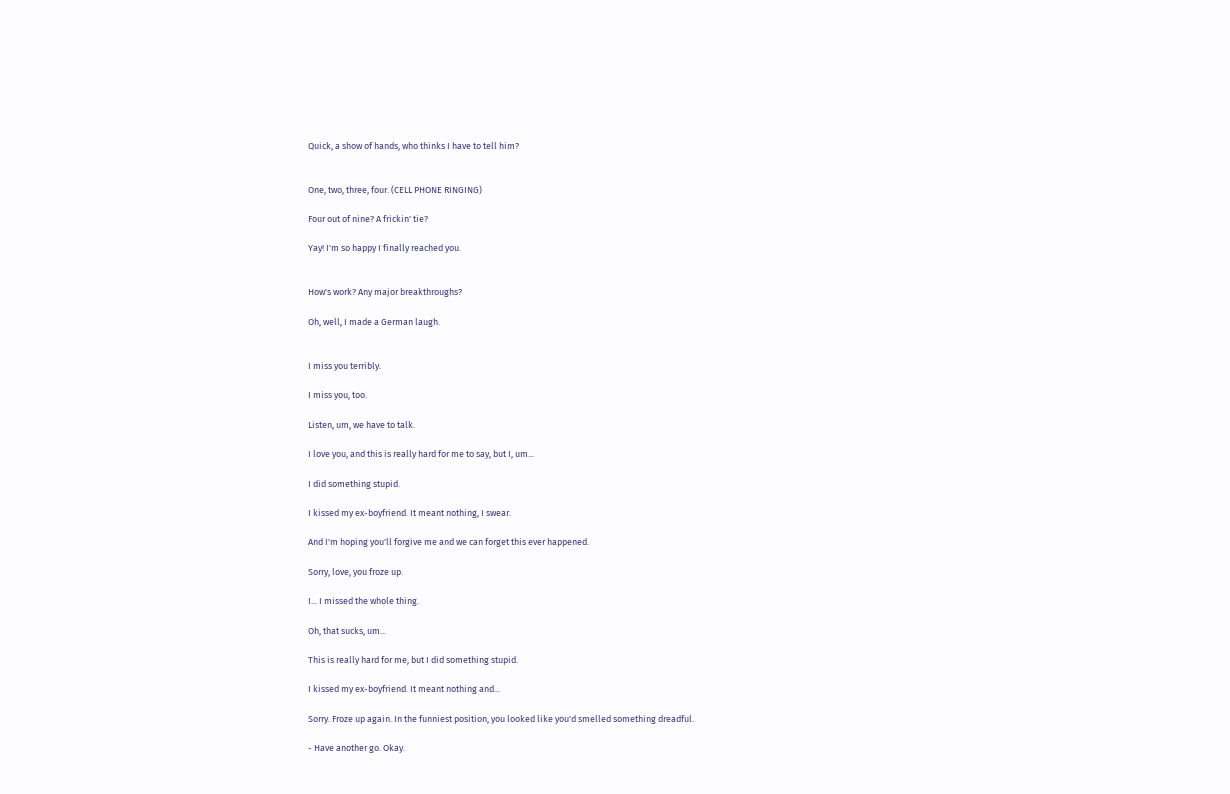Quick, a show of hands, who thinks I have to tell him?


One, two, three, four. (CELL PHONE RINGING)

Four out of nine? A frickin' tie?

Yay! I'm so happy I finally reached you.


How's work? Any major breakthroughs?

Oh, well, I made a German laugh.


I miss you terribly.

I miss you, too.

Listen, um, we have to talk.

I love you, and this is really hard for me to say, but I, um...

I did something stupid.

I kissed my ex-boyfriend. It meant nothing, I swear.

And I'm hoping you'll forgive me and we can forget this ever happened.

Sorry, love, you froze up.

I... I missed the whole thing.

Oh, that sucks, um...

This is really hard for me, but I did something stupid.

I kissed my ex-boyfriend. It meant nothing and...

Sorry. Froze up again. In the funniest position, you looked like you'd smelled something dreadful.

- Have another go. Okay.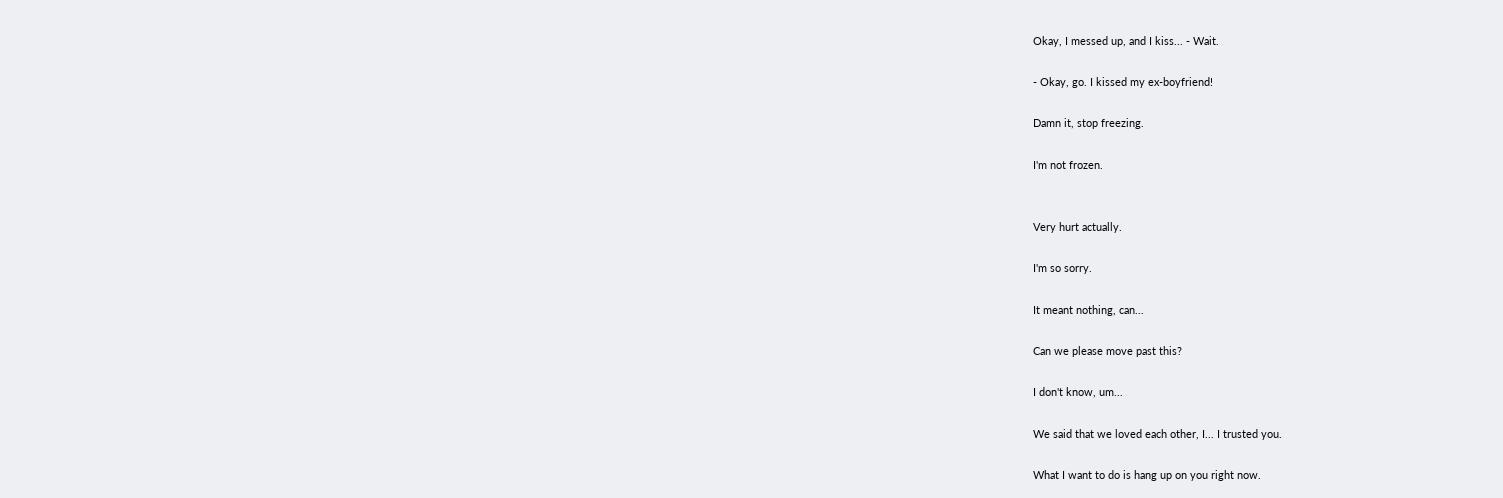Okay, I messed up, and I kiss... - Wait.

- Okay, go. I kissed my ex-boyfriend!

Damn it, stop freezing.

I'm not frozen.


Very hurt actually.

I'm so sorry.

It meant nothing, can...

Can we please move past this?

I don't know, um...

We said that we loved each other, I... I trusted you.

What I want to do is hang up on you right now.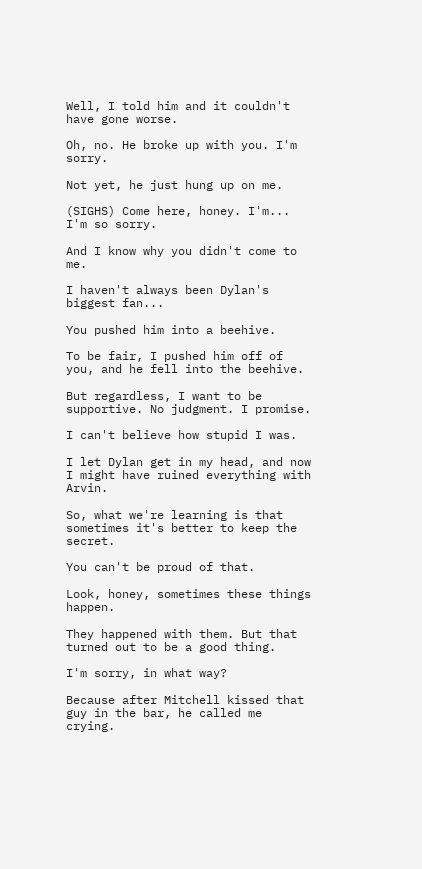Well, I told him and it couldn't have gone worse.

Oh, no. He broke up with you. I'm sorry.

Not yet, he just hung up on me.

(SIGHS) Come here, honey. I'm... I'm so sorry.

And I know why you didn't come to me.

I haven't always been Dylan's biggest fan...

You pushed him into a beehive.

To be fair, I pushed him off of you, and he fell into the beehive.

But regardless, I want to be supportive. No judgment. I promise.

I can't believe how stupid I was.

I let Dylan get in my head, and now I might have ruined everything with Arvin.

So, what we're learning is that sometimes it's better to keep the secret.

You can't be proud of that.

Look, honey, sometimes these things happen.

They happened with them. But that turned out to be a good thing.

I'm sorry, in what way?

Because after Mitchell kissed that guy in the bar, he called me crying.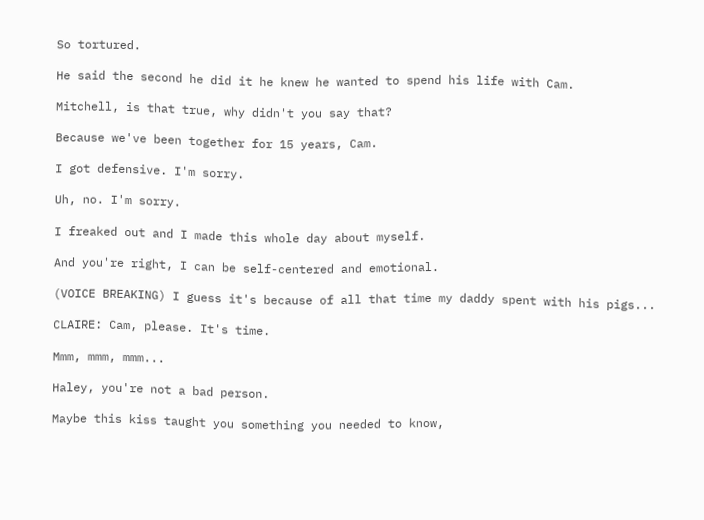So tortured.

He said the second he did it he knew he wanted to spend his life with Cam.

Mitchell, is that true, why didn't you say that?

Because we've been together for 15 years, Cam.

I got defensive. I'm sorry.

Uh, no. I'm sorry.

I freaked out and I made this whole day about myself.

And you're right, I can be self-centered and emotional.

(VOICE BREAKING) I guess it's because of all that time my daddy spent with his pigs...

CLAIRE: Cam, please. It's time.

Mmm, mmm, mmm...

Haley, you're not a bad person.

Maybe this kiss taught you something you needed to know,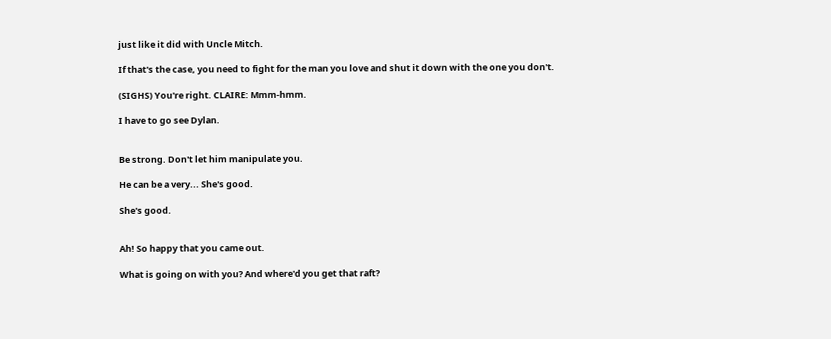just like it did with Uncle Mitch.

If that's the case, you need to fight for the man you love and shut it down with the one you don't.

(SIGHS) You're right. CLAIRE: Mmm-hmm.

I have to go see Dylan.


Be strong. Don't let him manipulate you.

He can be a very... She's good.

She's good.


Ah! So happy that you came out.

What is going on with you? And where'd you get that raft?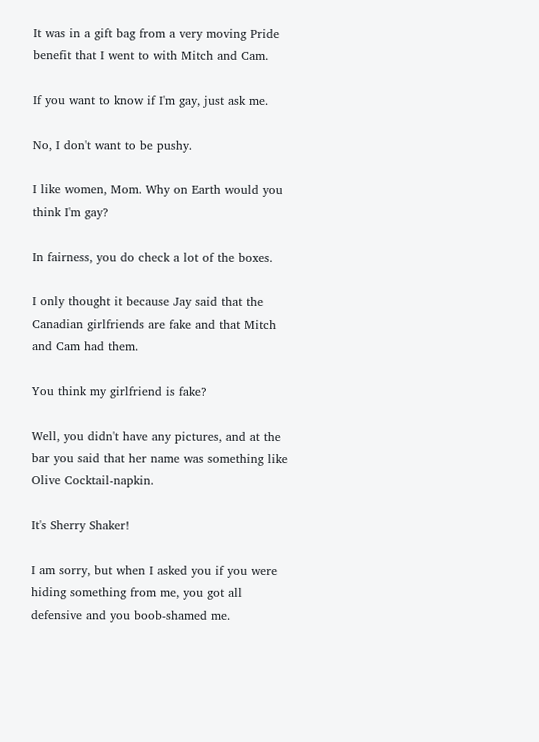It was in a gift bag from a very moving Pride benefit that I went to with Mitch and Cam.

If you want to know if I'm gay, just ask me.

No, I don't want to be pushy.

I like women, Mom. Why on Earth would you think I'm gay?

In fairness, you do check a lot of the boxes.

I only thought it because Jay said that the Canadian girlfriends are fake and that Mitch and Cam had them.

You think my girlfriend is fake?

Well, you didn't have any pictures, and at the bar you said that her name was something like Olive Cocktail-napkin.

It's Sherry Shaker!

I am sorry, but when I asked you if you were hiding something from me, you got all defensive and you boob-shamed me.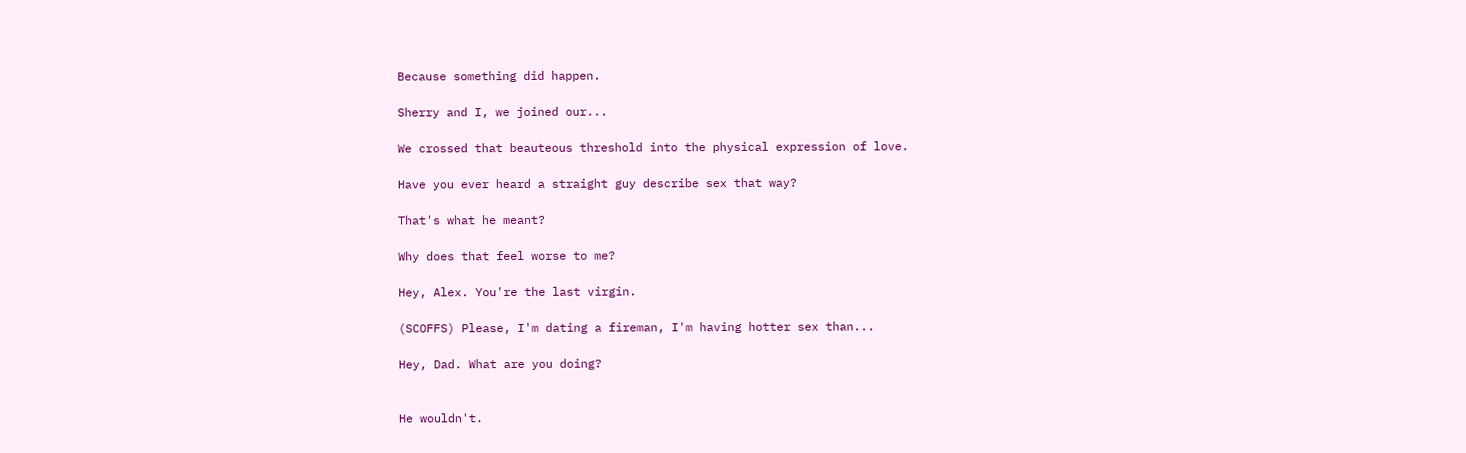Because something did happen.

Sherry and I, we joined our...

We crossed that beauteous threshold into the physical expression of love.

Have you ever heard a straight guy describe sex that way?

That's what he meant?

Why does that feel worse to me?

Hey, Alex. You're the last virgin.

(SCOFFS) Please, I'm dating a fireman, I'm having hotter sex than...

Hey, Dad. What are you doing?


He wouldn't.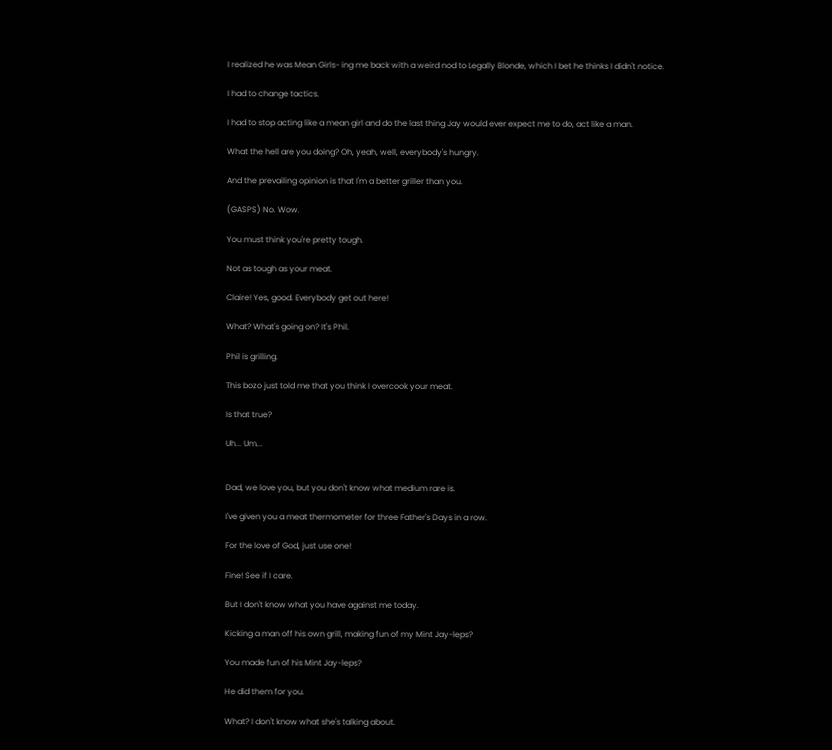I realized he was Mean Girls- ing me back with a weird nod to Legally Blonde, which I bet he thinks I didn't notice.

I had to change tactics.

I had to stop acting like a mean girl and do the last thing Jay would ever expect me to do, act like a man.

What the hell are you doing? Oh, yeah, well, everybody's hungry.

And the prevailing opinion is that I'm a better griller than you.

(GASPS) No. Wow.

You must think you're pretty tough.

Not as tough as your meat.

Claire! Yes, good. Everybody get out here!

What? What's going on? It's Phil.

Phil is grilling.

This bozo just told me that you think I overcook your meat.

Is that true?

Uh... Um...


Dad, we love you, but you don't know what medium rare is.

I've given you a meat thermometer for three Father's Days in a row.

For the love of God, just use one!

Fine! See if I care.

But I don't know what you have against me today.

Kicking a man off his own grill, making fun of my Mint Jay-leps?

You made fun of his Mint Jay-leps?

He did them for you.

What? I don't know what she's talking about.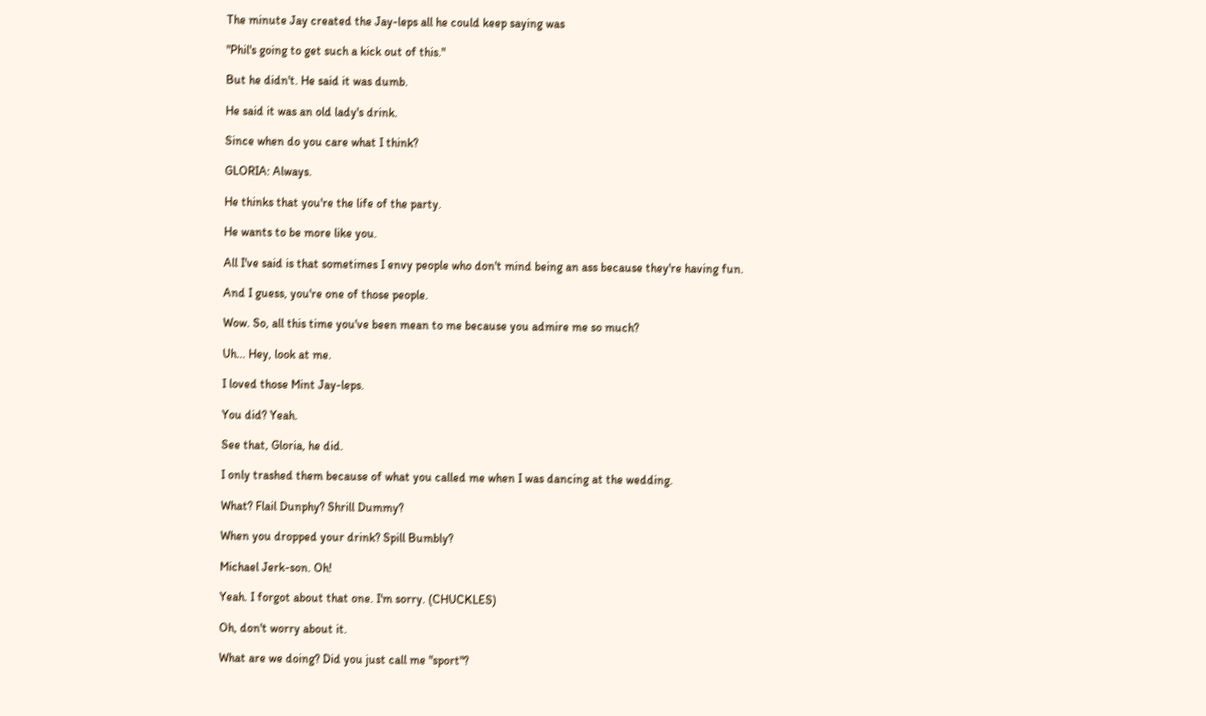The minute Jay created the Jay-leps all he could keep saying was

"Phil's going to get such a kick out of this."

But he didn't. He said it was dumb.

He said it was an old lady's drink.

Since when do you care what I think?

GLORIA: Always.

He thinks that you're the life of the party.

He wants to be more like you.

All I've said is that sometimes I envy people who don't mind being an ass because they're having fun.

And I guess, you're one of those people.

Wow. So, all this time you've been mean to me because you admire me so much?

Uh... Hey, look at me.

I loved those Mint Jay-leps.

You did? Yeah.

See that, Gloria, he did.

I only trashed them because of what you called me when I was dancing at the wedding.

What? Flail Dunphy? Shrill Dummy?

When you dropped your drink? Spill Bumbly?

Michael Jerk-son. Oh!

Yeah. I forgot about that one. I'm sorry. (CHUCKLES)

Oh, don't worry about it.

What are we doing? Did you just call me "sport"?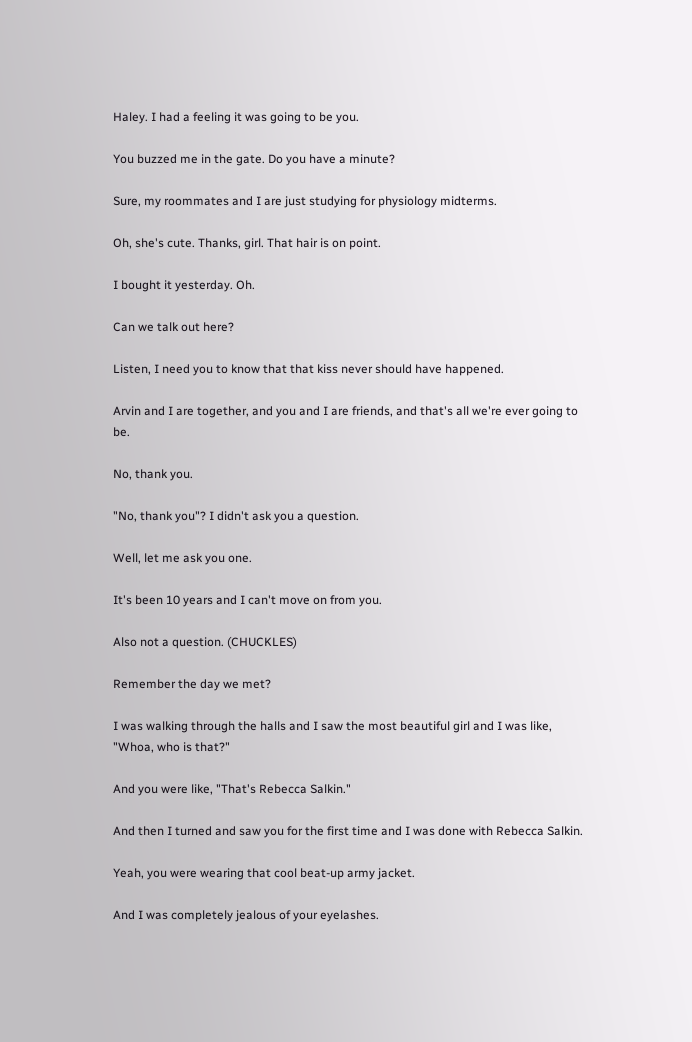Haley. I had a feeling it was going to be you.

You buzzed me in the gate. Do you have a minute?

Sure, my roommates and I are just studying for physiology midterms.

Oh, she's cute. Thanks, girl. That hair is on point.

I bought it yesterday. Oh.

Can we talk out here?

Listen, I need you to know that that kiss never should have happened.

Arvin and I are together, and you and I are friends, and that's all we're ever going to be.

No, thank you.

"No, thank you"? I didn't ask you a question.

Well, let me ask you one.

It's been 10 years and I can't move on from you.

Also not a question. (CHUCKLES)

Remember the day we met?

I was walking through the halls and I saw the most beautiful girl and I was like, "Whoa, who is that?"

And you were like, "That's Rebecca Salkin."

And then I turned and saw you for the first time and I was done with Rebecca Salkin.

Yeah, you were wearing that cool beat-up army jacket.

And I was completely jealous of your eyelashes.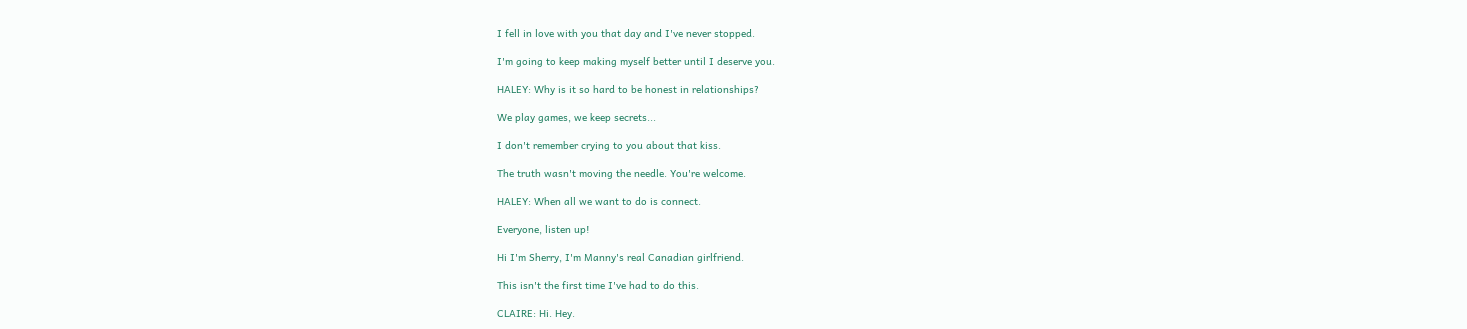I fell in love with you that day and I've never stopped.

I'm going to keep making myself better until I deserve you.

HALEY: Why is it so hard to be honest in relationships?

We play games, we keep secrets...

I don't remember crying to you about that kiss.

The truth wasn't moving the needle. You're welcome.

HALEY: When all we want to do is connect.

Everyone, listen up!

Hi I'm Sherry, I'm Manny's real Canadian girlfriend.

This isn't the first time I've had to do this.

CLAIRE: Hi. Hey.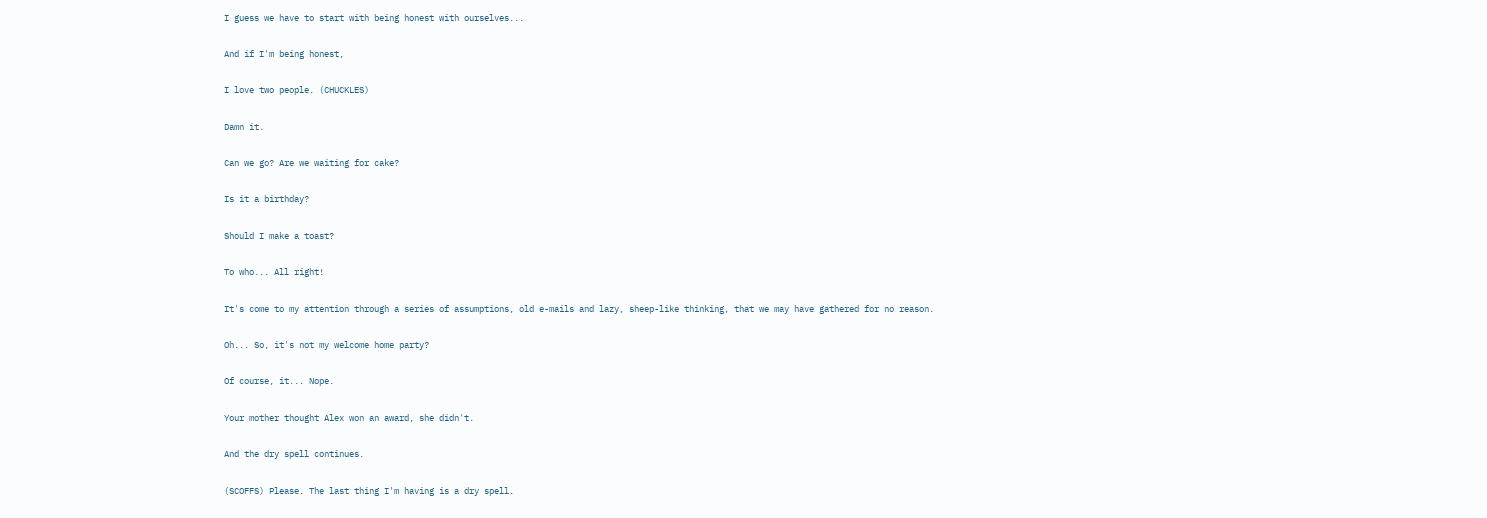I guess we have to start with being honest with ourselves...

And if I'm being honest,

I love two people. (CHUCKLES)

Damn it.

Can we go? Are we waiting for cake?

Is it a birthday?

Should I make a toast?

To who... All right!

It's come to my attention through a series of assumptions, old e-mails and lazy, sheep-like thinking, that we may have gathered for no reason.

Oh... So, it's not my welcome home party?

Of course, it... Nope.

Your mother thought Alex won an award, she didn't.

And the dry spell continues.

(SCOFFS) Please. The last thing I'm having is a dry spell.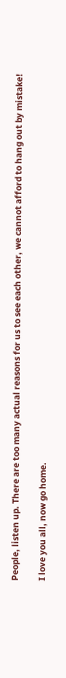People, listen up. There are too many actual reasons for us to see each other, we cannot afford to hang out by mistake!

I love you all, now go home.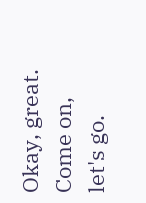Okay, great. Come on, let's go.